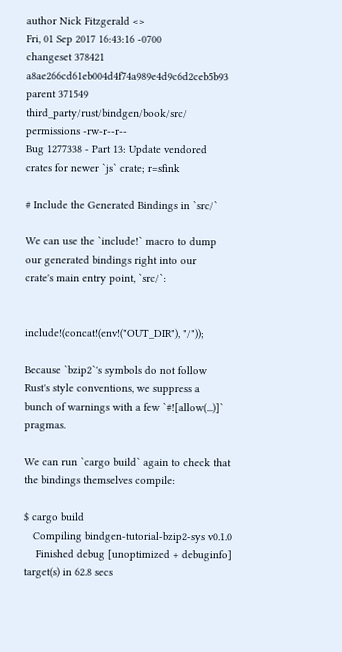author Nick Fitzgerald <>
Fri, 01 Sep 2017 16:43:16 -0700
changeset 378421 a8ae266cd61eb004d4f74a989e4d9c6d2ceb5b93
parent 371549 third_party/rust/bindgen/book/src/
permissions -rw-r--r--
Bug 1277338 - Part 13: Update vendored crates for newer `js` crate; r=sfink

# Include the Generated Bindings in `src/`

We can use the `include!` macro to dump our generated bindings right into our
crate's main entry point, `src/`:


include!(concat!(env!("OUT_DIR"), "/"));

Because `bzip2`'s symbols do not follow Rust's style conventions, we suppress a
bunch of warnings with a few `#![allow(...)]` pragmas.

We can run `cargo build` again to check that the bindings themselves compile:

$ cargo build
   Compiling bindgen-tutorial-bzip2-sys v0.1.0
    Finished debug [unoptimized + debuginfo] target(s) in 62.8 secs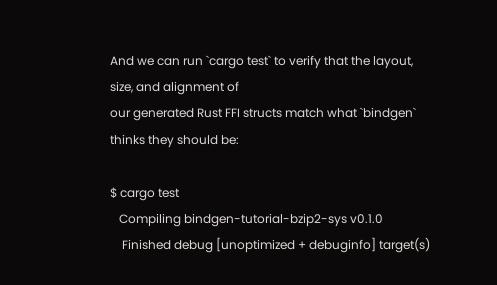And we can run `cargo test` to verify that the layout, size, and alignment of
our generated Rust FFI structs match what `bindgen` thinks they should be:

$ cargo test
   Compiling bindgen-tutorial-bzip2-sys v0.1.0
    Finished debug [unoptimized + debuginfo] target(s)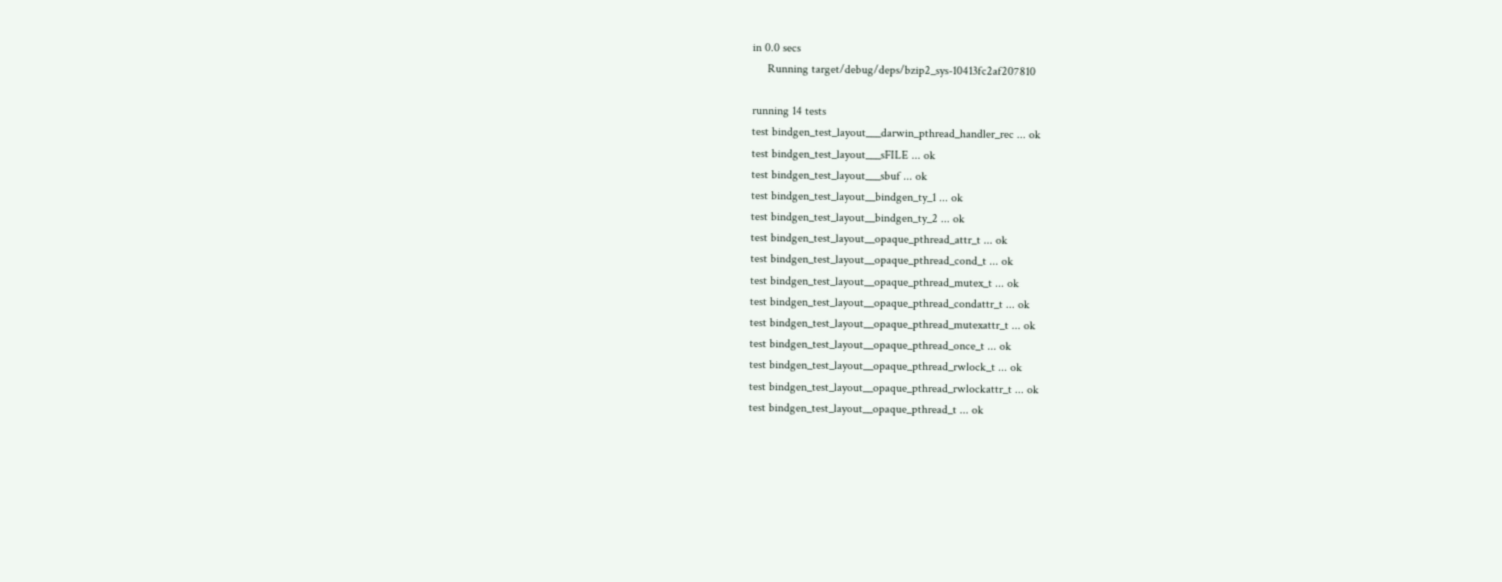in 0.0 secs
     Running target/debug/deps/bzip2_sys-10413fc2af207810

running 14 tests
test bindgen_test_layout___darwin_pthread_handler_rec ... ok
test bindgen_test_layout___sFILE ... ok
test bindgen_test_layout___sbuf ... ok
test bindgen_test_layout__bindgen_ty_1 ... ok
test bindgen_test_layout__bindgen_ty_2 ... ok
test bindgen_test_layout__opaque_pthread_attr_t ... ok
test bindgen_test_layout__opaque_pthread_cond_t ... ok
test bindgen_test_layout__opaque_pthread_mutex_t ... ok
test bindgen_test_layout__opaque_pthread_condattr_t ... ok
test bindgen_test_layout__opaque_pthread_mutexattr_t ... ok
test bindgen_test_layout__opaque_pthread_once_t ... ok
test bindgen_test_layout__opaque_pthread_rwlock_t ... ok
test bindgen_test_layout__opaque_pthread_rwlockattr_t ... ok
test bindgen_test_layout__opaque_pthread_t ... ok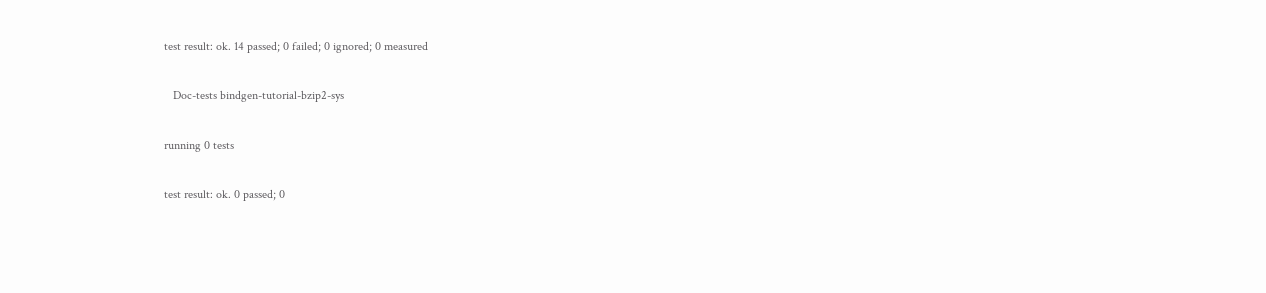test result: ok. 14 passed; 0 failed; 0 ignored; 0 measured

   Doc-tests bindgen-tutorial-bzip2-sys

running 0 tests

test result: ok. 0 passed; 0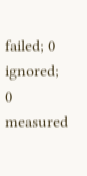failed; 0 ignored; 0 measured